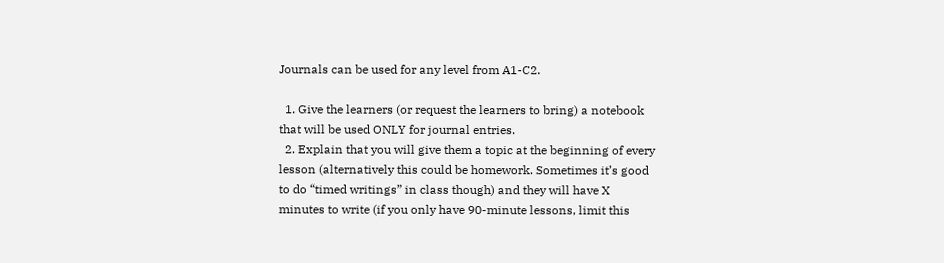Journals can be used for any level from A1-C2.

  1. Give the learners (or request the learners to bring) a notebook that will be used ONLY for journal entries.
  2. Explain that you will give them a topic at the beginning of every lesson (alternatively this could be homework. Sometimes it’s good to do “timed writings” in class though) and they will have X minutes to write (if you only have 90-minute lessons, limit this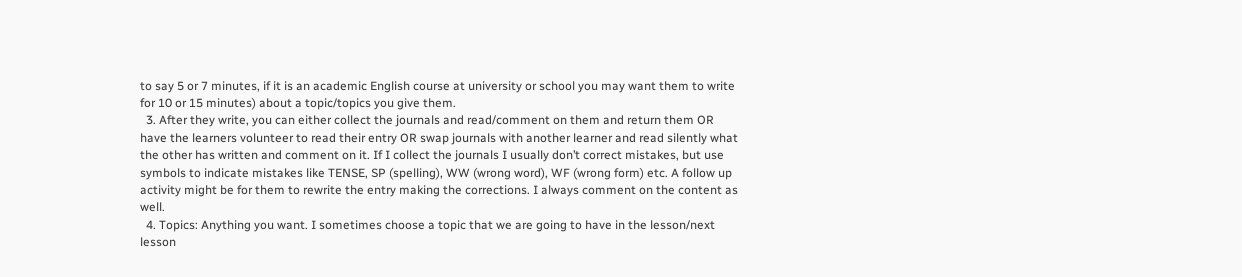to say 5 or 7 minutes, if it is an academic English course at university or school you may want them to write for 10 or 15 minutes) about a topic/topics you give them.
  3. After they write, you can either collect the journals and read/comment on them and return them OR have the learners volunteer to read their entry OR swap journals with another learner and read silently what the other has written and comment on it. If I collect the journals I usually don’t correct mistakes, but use symbols to indicate mistakes like TENSE, SP (spelling), WW (wrong word), WF (wrong form) etc. A follow up activity might be for them to rewrite the entry making the corrections. I always comment on the content as well.
  4. Topics: Anything you want. I sometimes choose a topic that we are going to have in the lesson/next lesson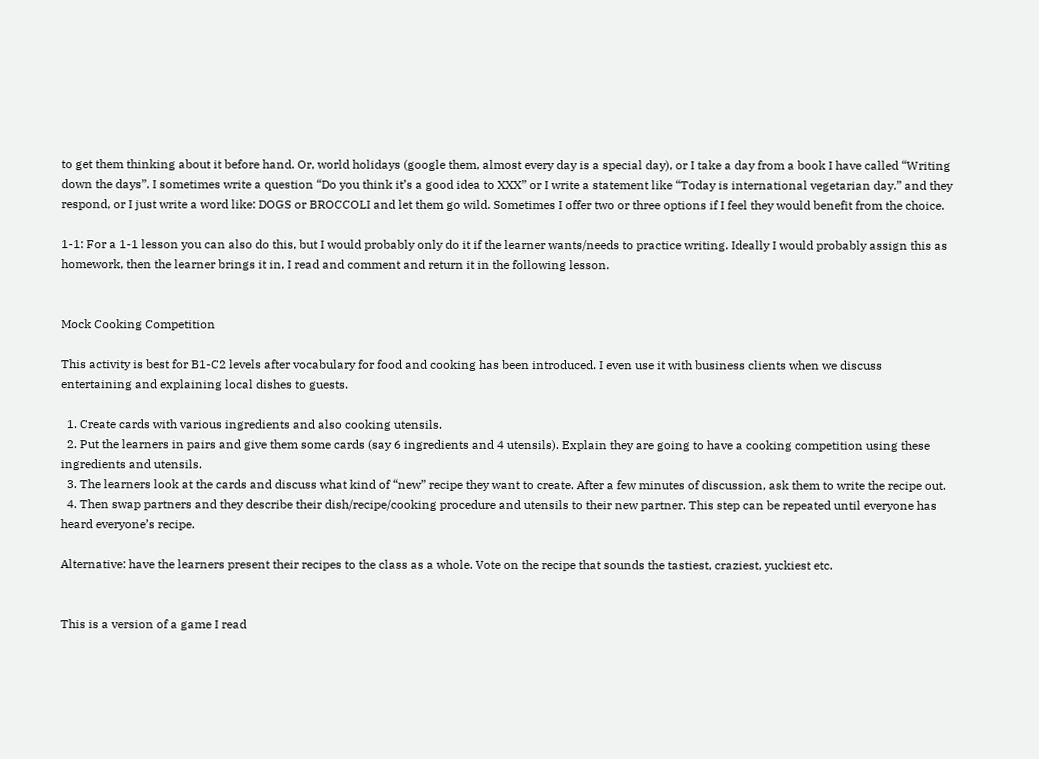to get them thinking about it before hand. Or, world holidays (google them, almost every day is a special day), or I take a day from a book I have called “Writing down the days”. I sometimes write a question “Do you think it’s a good idea to XXX” or I write a statement like “Today is international vegetarian day.” and they respond, or I just write a word like: DOGS or BROCCOLI and let them go wild. Sometimes I offer two or three options if I feel they would benefit from the choice.

1-1: For a 1-1 lesson you can also do this, but I would probably only do it if the learner wants/needs to practice writing. Ideally I would probably assign this as homework, then the learner brings it in, I read and comment and return it in the following lesson.


Mock Cooking Competition

This activity is best for B1-C2 levels after vocabulary for food and cooking has been introduced. I even use it with business clients when we discuss entertaining and explaining local dishes to guests.

  1. Create cards with various ingredients and also cooking utensils.
  2. Put the learners in pairs and give them some cards (say 6 ingredients and 4 utensils). Explain they are going to have a cooking competition using these ingredients and utensils.
  3. The learners look at the cards and discuss what kind of “new” recipe they want to create. After a few minutes of discussion, ask them to write the recipe out.
  4. Then swap partners and they describe their dish/recipe/cooking procedure and utensils to their new partner. This step can be repeated until everyone has heard everyone’s recipe.

Alternative: have the learners present their recipes to the class as a whole. Vote on the recipe that sounds the tastiest, craziest, yuckiest etc.


This is a version of a game I read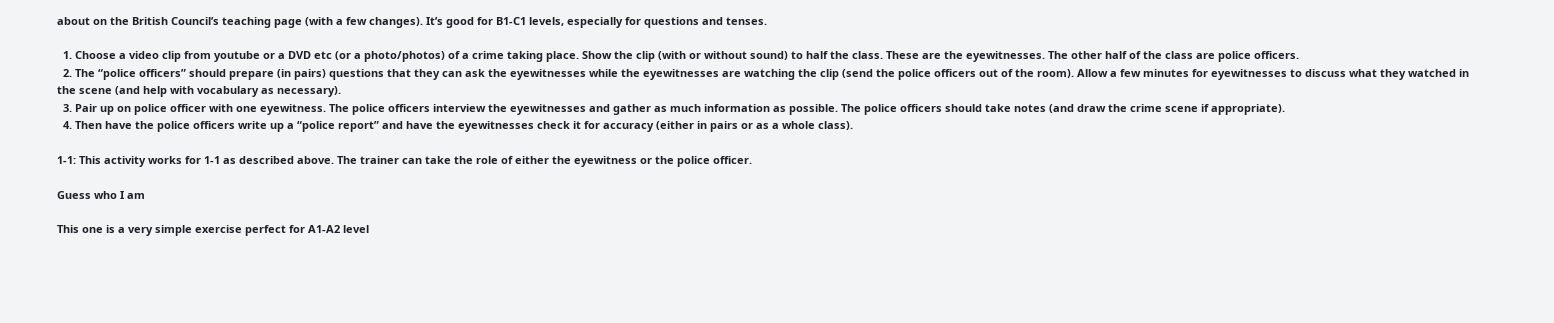about on the British Council’s teaching page (with a few changes). It’s good for B1-C1 levels, especially for questions and tenses.

  1. Choose a video clip from youtube or a DVD etc (or a photo/photos) of a crime taking place. Show the clip (with or without sound) to half the class. These are the eyewitnesses. The other half of the class are police officers.
  2. The “police officers” should prepare (in pairs) questions that they can ask the eyewitnesses while the eyewitnesses are watching the clip (send the police officers out of the room). Allow a few minutes for eyewitnesses to discuss what they watched in the scene (and help with vocabulary as necessary).
  3. Pair up on police officer with one eyewitness. The police officers interview the eyewitnesses and gather as much information as possible. The police officers should take notes (and draw the crime scene if appropriate).
  4. Then have the police officers write up a “police report” and have the eyewitnesses check it for accuracy (either in pairs or as a whole class).

1-1: This activity works for 1-1 as described above. The trainer can take the role of either the eyewitness or the police officer.

Guess who I am

This one is a very simple exercise perfect for A1-A2 level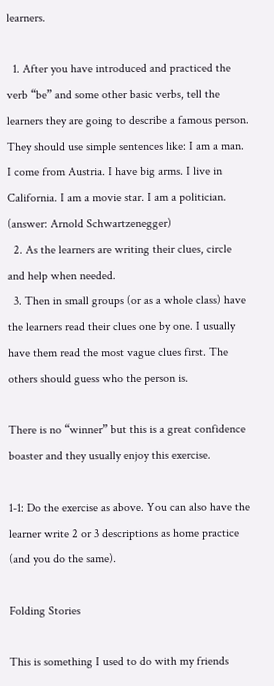learners.

  1. After you have introduced and practiced the verb “be” and some other basic verbs, tell the learners they are going to describe a famous person. They should use simple sentences like: I am a man. I come from Austria. I have big arms. I live in California. I am a movie star. I am a politician. (answer: Arnold Schwartzenegger)
  2. As the learners are writing their clues, circle and help when needed.
  3. Then in small groups (or as a whole class) have the learners read their clues one by one. I usually have them read the most vague clues first. The others should guess who the person is.

There is no “winner” but this is a great confidence boaster and they usually enjoy this exercise.

1-1: Do the exercise as above. You can also have the learner write 2 or 3 descriptions as home practice (and you do the same).

Folding Stories

This is something I used to do with my friends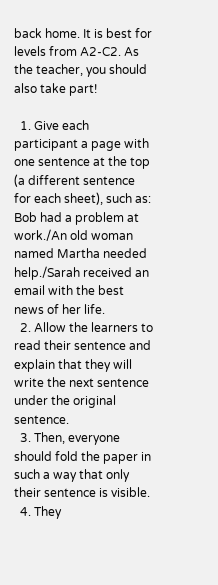back home. It is best for levels from A2-C2. As the teacher, you should also take part!

  1. Give each participant a page with one sentence at the top (a different sentence for each sheet), such as: Bob had a problem at work./An old woman named Martha needed help./Sarah received an email with the best news of her life.
  2. Allow the learners to read their sentence and explain that they will write the next sentence under the original sentence.
  3. Then, everyone should fold the paper in such a way that only their sentence is visible.
  4. They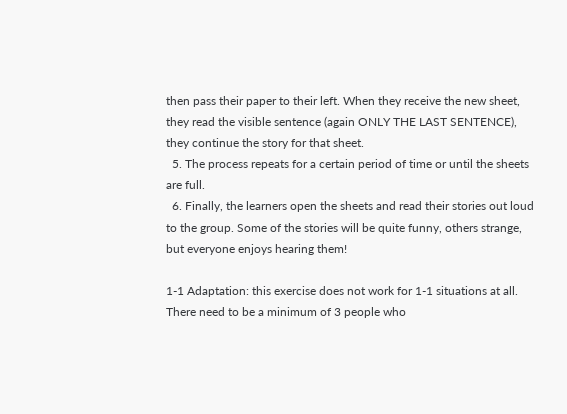then pass their paper to their left. When they receive the new sheet, they read the visible sentence (again ONLY THE LAST SENTENCE), they continue the story for that sheet.
  5. The process repeats for a certain period of time or until the sheets are full.
  6. Finally, the learners open the sheets and read their stories out loud to the group. Some of the stories will be quite funny, others strange, but everyone enjoys hearing them!

1-1 Adaptation: this exercise does not work for 1-1 situations at all. There need to be a minimum of 3 people who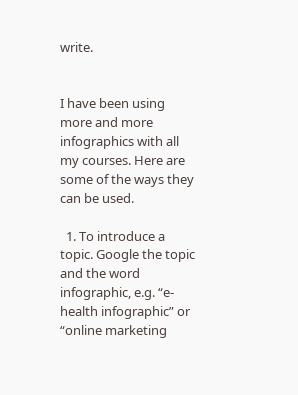write.


I have been using more and more infographics with all my courses. Here are some of the ways they can be used.

  1. To introduce a topic. Google the topic and the word infographic, e.g. “e-health infographic” or “online marketing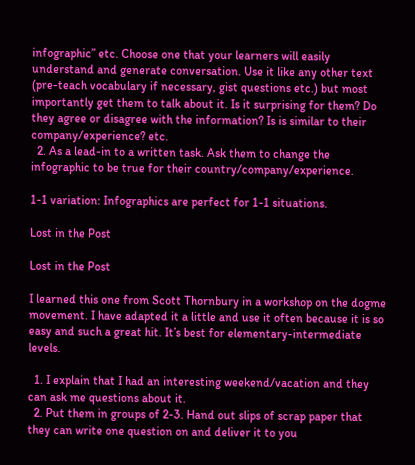infographic” etc. Choose one that your learners will easily understand and generate conversation. Use it like any other text (pre-teach vocabulary if necessary, gist questions etc.) but most importantly get them to talk about it. Is it surprising for them? Do they agree or disagree with the information? Is is similar to their company/experience? etc.
  2. As a lead-in to a written task. Ask them to change the infographic to be true for their country/company/experience.

1-1 variation: Infographics are perfect for 1-1 situations.

Lost in the Post

Lost in the Post

I learned this one from Scott Thornbury in a workshop on the dogme movement. I have adapted it a little and use it often because it is so easy and such a great hit. It’s best for elementary-intermediate levels.

  1. I explain that I had an interesting weekend/vacation and they can ask me questions about it.
  2. Put them in groups of 2-3. Hand out slips of scrap paper that they can write one question on and deliver it to you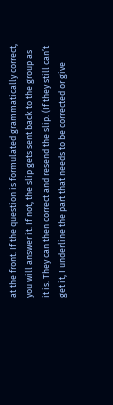at the front. If the question is formulated grammatically correct, you will answer it. If not, the slip gets sent back to the group as it is. They can then correct and resend the slip. (If they still can’t get it, I underline the part that needs to be corrected or give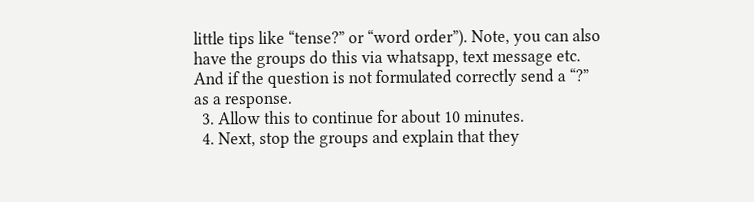little tips like “tense?” or “word order”). Note, you can also have the groups do this via whatsapp, text message etc. And if the question is not formulated correctly send a “?” as a response.
  3. Allow this to continue for about 10 minutes.
  4. Next, stop the groups and explain that they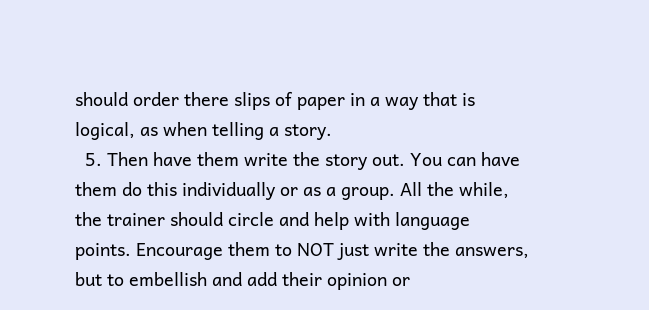should order there slips of paper in a way that is logical, as when telling a story.
  5. Then have them write the story out. You can have them do this individually or as a group. All the while, the trainer should circle and help with language points. Encourage them to NOT just write the answers, but to embellish and add their opinion or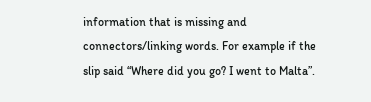information that is missing and connectors/linking words. For example if the slip said “Where did you go? I went to Malta”.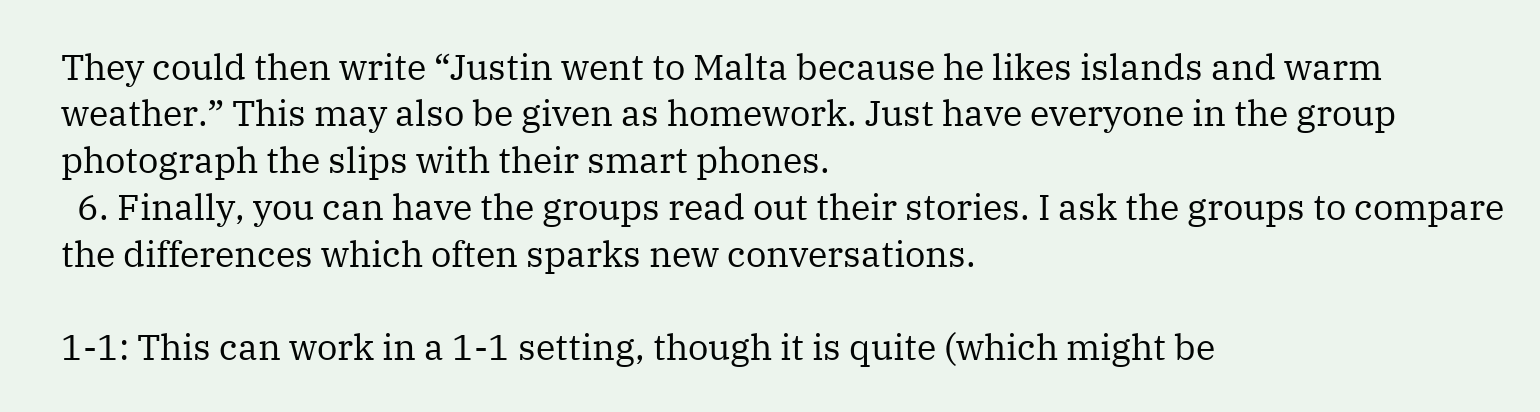They could then write “Justin went to Malta because he likes islands and warm weather.” This may also be given as homework. Just have everyone in the group photograph the slips with their smart phones.
  6. Finally, you can have the groups read out their stories. I ask the groups to compare the differences which often sparks new conversations.

1-1: This can work in a 1-1 setting, though it is quite (which might be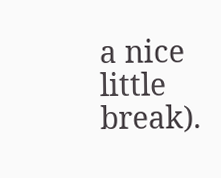a nice little break).